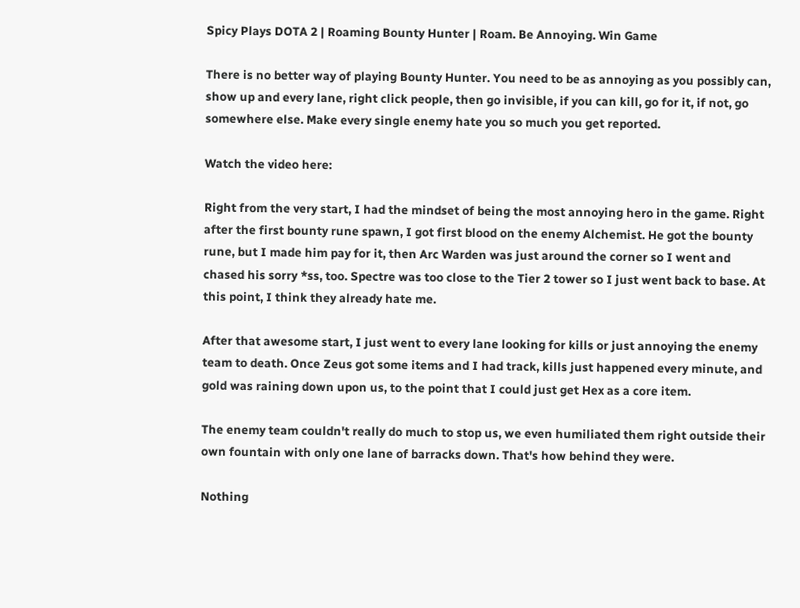Spicy Plays DOTA 2 | Roaming Bounty Hunter | Roam. Be Annoying. Win Game

There is no better way of playing Bounty Hunter. You need to be as annoying as you possibly can, show up and every lane, right click people, then go invisible, if you can kill, go for it, if not, go somewhere else. Make every single enemy hate you so much you get reported.

Watch the video here:

Right from the very start, I had the mindset of being the most annoying hero in the game. Right after the first bounty rune spawn, I got first blood on the enemy Alchemist. He got the bounty rune, but I made him pay for it, then Arc Warden was just around the corner so I went and chased his sorry *ss, too. Spectre was too close to the Tier 2 tower so I just went back to base. At this point, I think they already hate me.

After that awesome start, I just went to every lane looking for kills or just annoying the enemy team to death. Once Zeus got some items and I had track, kills just happened every minute, and gold was raining down upon us, to the point that I could just get Hex as a core item.

The enemy team couldn't really do much to stop us, we even humiliated them right outside their own fountain with only one lane of barracks down. That's how behind they were.

Nothing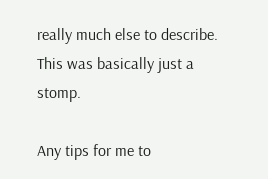really much else to describe. This was basically just a stomp.

Any tips for me to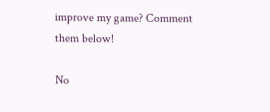improve my game? Comment them below!

No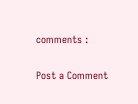comments :

Post a Comment